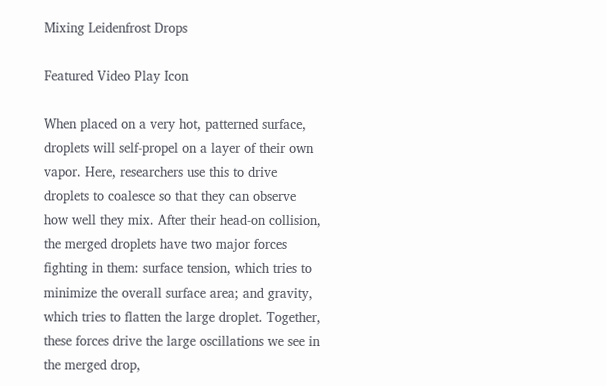Mixing Leidenfrost Drops

Featured Video Play Icon

When placed on a very hot, patterned surface, droplets will self-propel on a layer of their own vapor. Here, researchers use this to drive droplets to coalesce so that they can observe how well they mix. After their head-on collision, the merged droplets have two major forces fighting in them: surface tension, which tries to minimize the overall surface area; and gravity, which tries to flatten the large droplet. Together, these forces drive the large oscillations we see in the merged drop,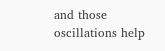and those oscillations help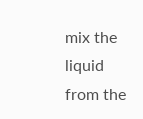mix the liquid from the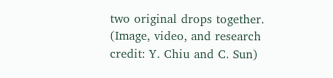two original drops together. (Image, video, and research credit: Y. Chiu and C. Sun)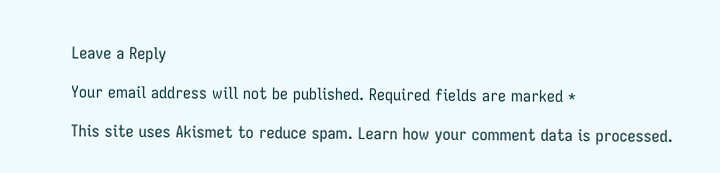Leave a Reply

Your email address will not be published. Required fields are marked *

This site uses Akismet to reduce spam. Learn how your comment data is processed.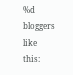%d bloggers like this: